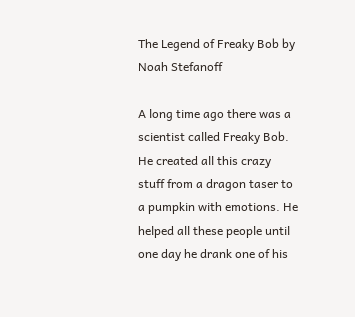The Legend of Freaky Bob by Noah Stefanoff

A long time ago there was a scientist called Freaky Bob. He created all this crazy stuff from a dragon taser to a pumpkin with emotions. He helped all these people until one day he drank one of his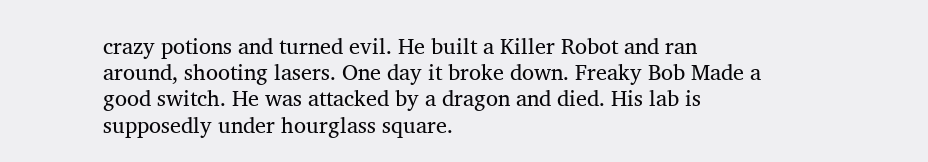crazy potions and turned evil. He built a Killer Robot and ran around, shooting lasers. One day it broke down. Freaky Bob Made a good switch. He was attacked by a dragon and died. His lab is supposedly under hourglass square.